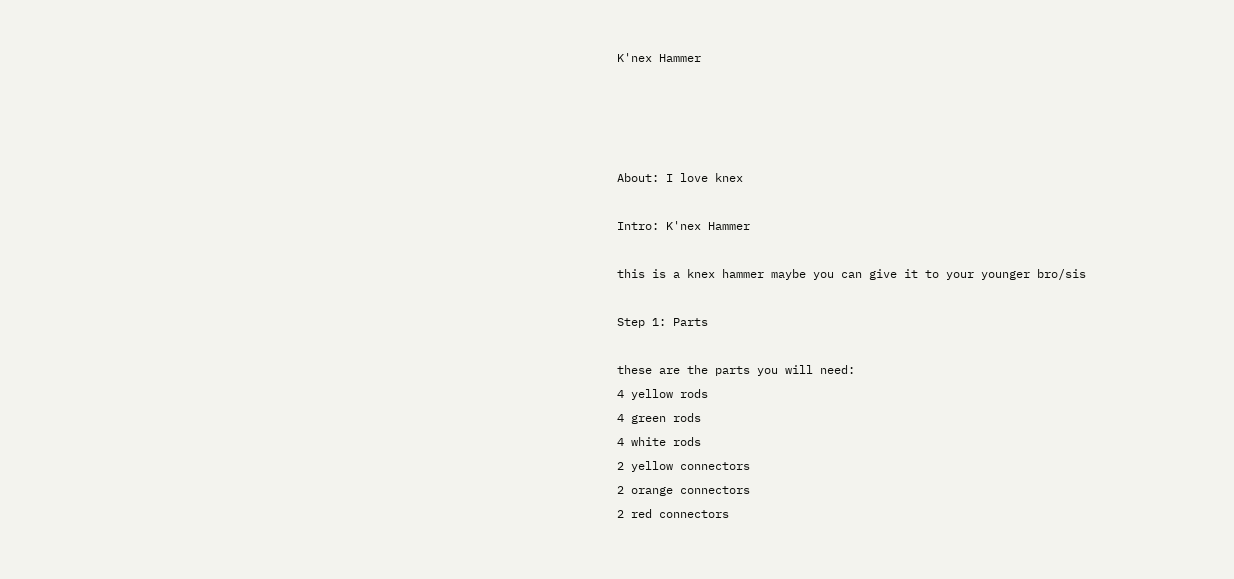K'nex Hammer




About: I love knex

Intro: K'nex Hammer

this is a knex hammer maybe you can give it to your younger bro/sis

Step 1: Parts

these are the parts you will need:
4 yellow rods
4 green rods
4 white rods
2 yellow connectors
2 orange connectors
2 red connectors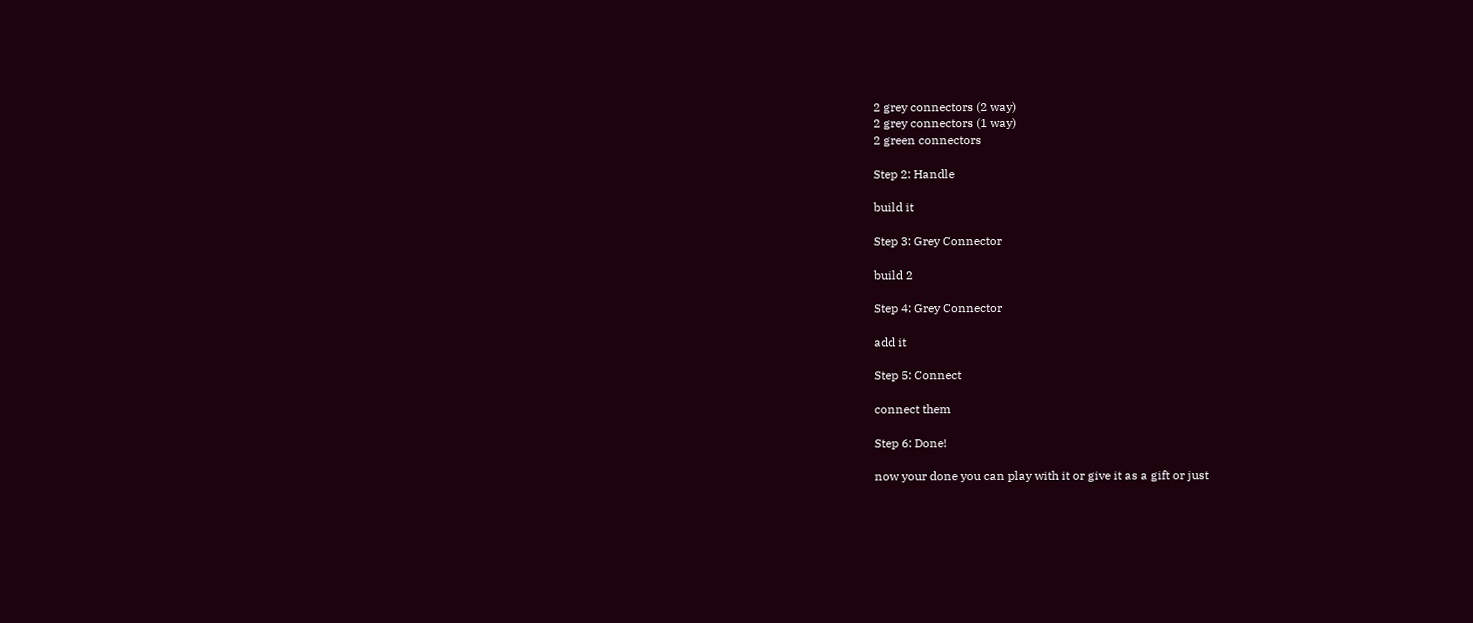2 grey connectors (2 way)
2 grey connectors (1 way)
2 green connectors

Step 2: Handle

build it

Step 3: Grey Connector

build 2

Step 4: Grey Connector

add it

Step 5: Connect

connect them

Step 6: Done!

now your done you can play with it or give it as a gift or just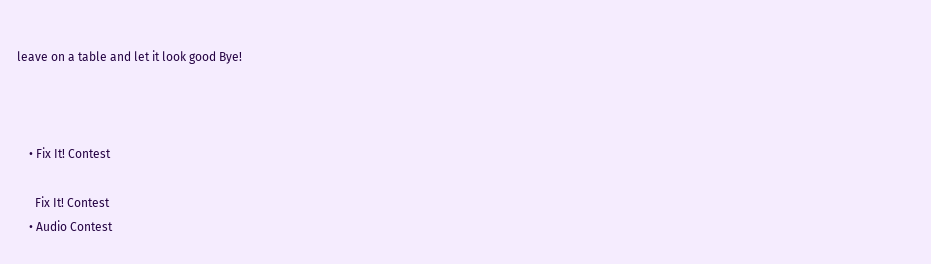leave on a table and let it look good Bye!



    • Fix It! Contest

      Fix It! Contest
    • Audio Contest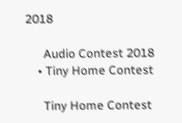2018

      Audio Contest 2018
    • Tiny Home Contest

      Tiny Home Contest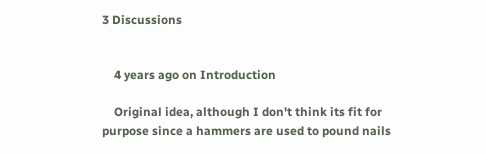3 Discussions


    4 years ago on Introduction

    Original idea, although I don't think its fit for purpose since a hammers are used to pound nails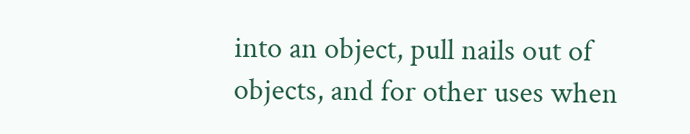into an object, pull nails out of objects, and for other uses when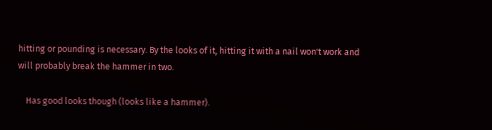hitting or pounding is necessary. By the looks of it, hitting it with a nail won't work and will probably break the hammer in two.

    Has good looks though (looks like a hammer).